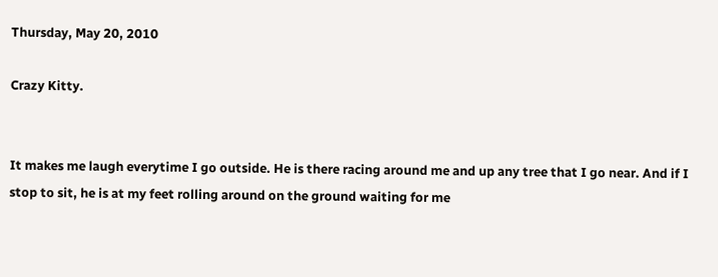Thursday, May 20, 2010

Crazy Kitty.


It makes me laugh everytime I go outside. He is there racing around me and up any tree that I go near. And if I stop to sit, he is at my feet rolling around on the ground waiting for me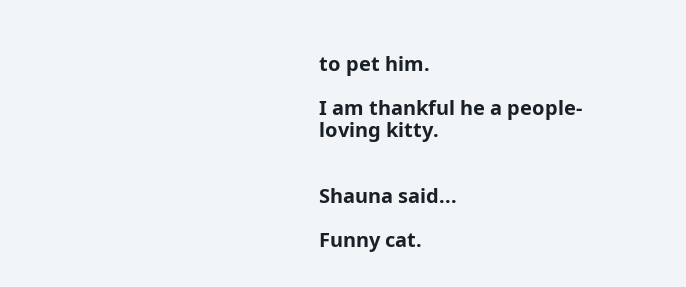to pet him.

I am thankful he a people-loving kitty.


Shauna said...

Funny cat.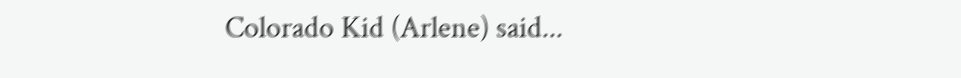Colorado Kid (Arlene) said...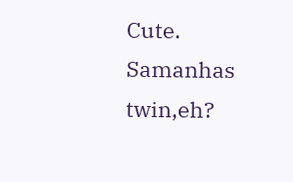Cute. Samanhas twin,eh?